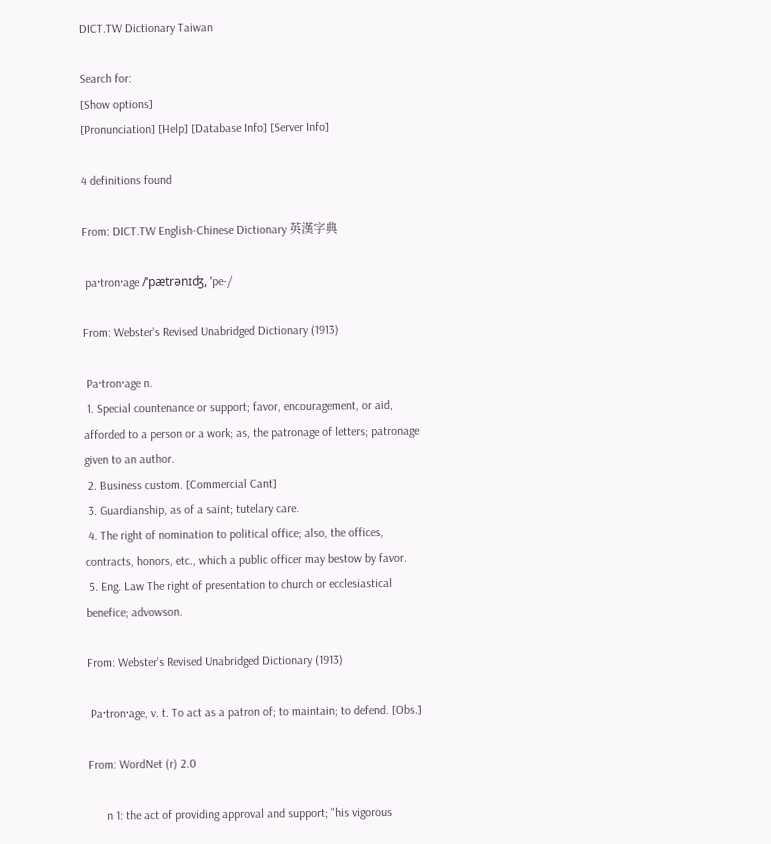DICT.TW Dictionary Taiwan

Search for:
[Show options]
[Pronunciation] [Help] [Database Info] [Server Info]

4 definitions found

From: DICT.TW English-Chinese Dictionary 英漢字典

 pa·tron·age /ˈpætrənɪʤ, ˈpe-/

From: Webster's Revised Unabridged Dictionary (1913)

 Pa·tron·age n.
 1. Special countenance or support; favor, encouragement, or aid, afforded to a person or a work; as, the patronage of letters; patronage given to an author.
 2. Business custom. [Commercial Cant]
 3. Guardianship, as of a saint; tutelary care.
 4. The right of nomination to political office; also, the offices, contracts, honors, etc., which a public officer may bestow by favor.
 5. Eng. Law The right of presentation to church or ecclesiastical benefice; advowson.

From: Webster's Revised Unabridged Dictionary (1913)

 Pa·tron·age, v. t. To act as a patron of; to maintain; to defend. [Obs.]

From: WordNet (r) 2.0

      n 1: the act of providing approval and support; "his vigorous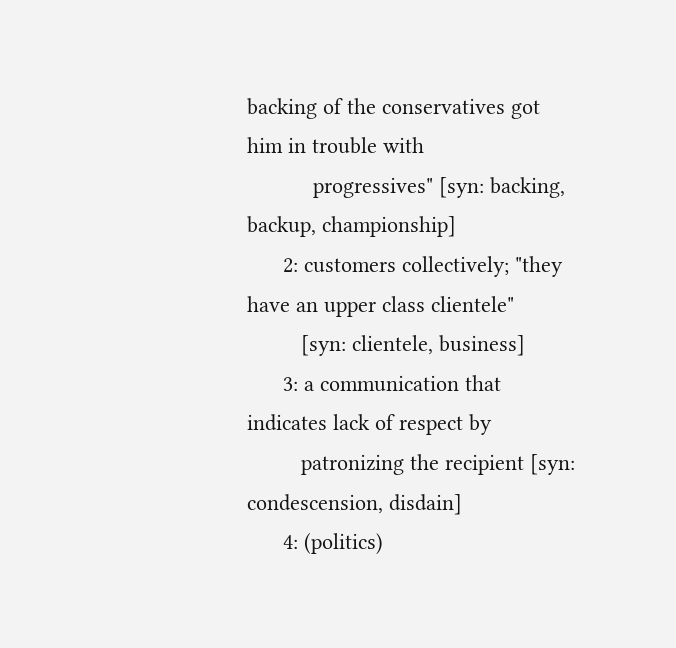backing of the conservatives got him in trouble with
           progressives" [syn: backing, backup, championship]
      2: customers collectively; "they have an upper class clientele"
         [syn: clientele, business]
      3: a communication that indicates lack of respect by
         patronizing the recipient [syn: condescension, disdain]
      4: (politics)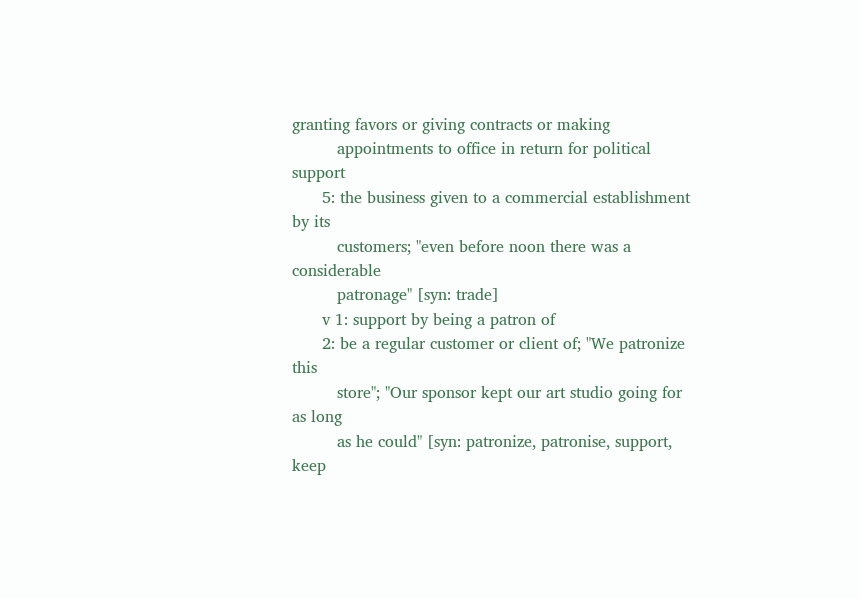granting favors or giving contracts or making
         appointments to office in return for political support
      5: the business given to a commercial establishment by its
         customers; "even before noon there was a considerable
         patronage" [syn: trade]
      v 1: support by being a patron of
      2: be a regular customer or client of; "We patronize this
         store"; "Our sponsor kept our art studio going for as long
         as he could" [syn: patronize, patronise, support, keep